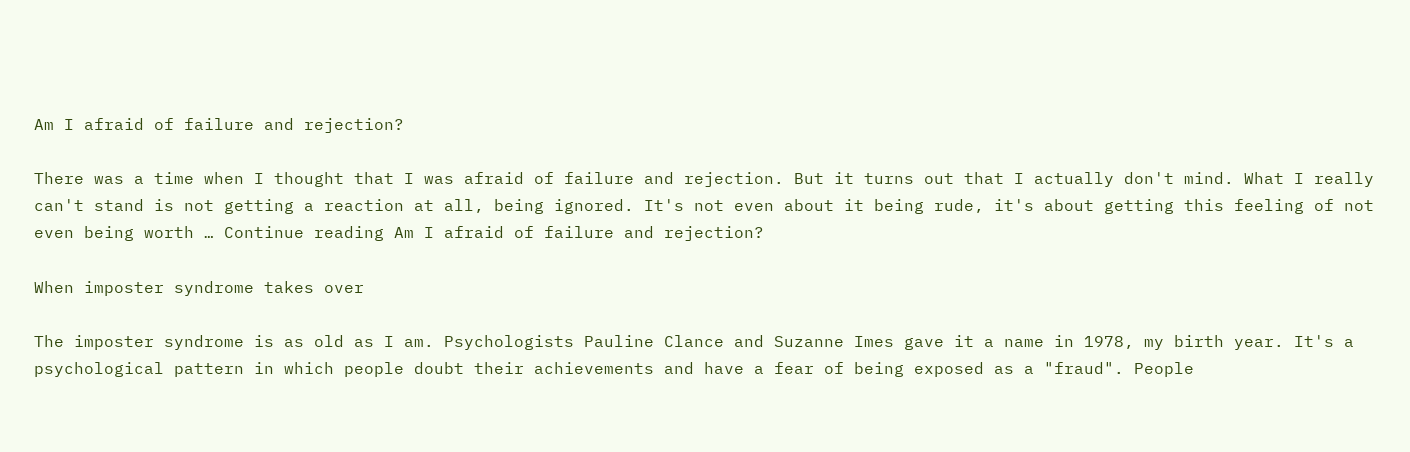Am I afraid of failure and rejection?

There was a time when I thought that I was afraid of failure and rejection. But it turns out that I actually don't mind. What I really can't stand is not getting a reaction at all, being ignored. It's not even about it being rude, it's about getting this feeling of not even being worth … Continue reading Am I afraid of failure and rejection?

When imposter syndrome takes over

The imposter syndrome is as old as I am. Psychologists Pauline Clance and Suzanne Imes gave it a name in 1978, my birth year. It's a psychological pattern in which people doubt their achievements and have a fear of being exposed as a "fraud". People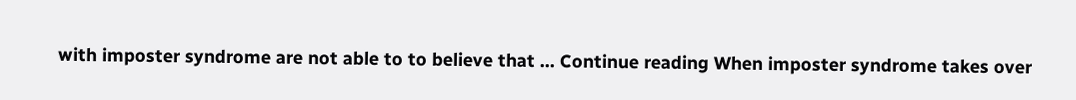with imposter syndrome are not able to to believe that … Continue reading When imposter syndrome takes over